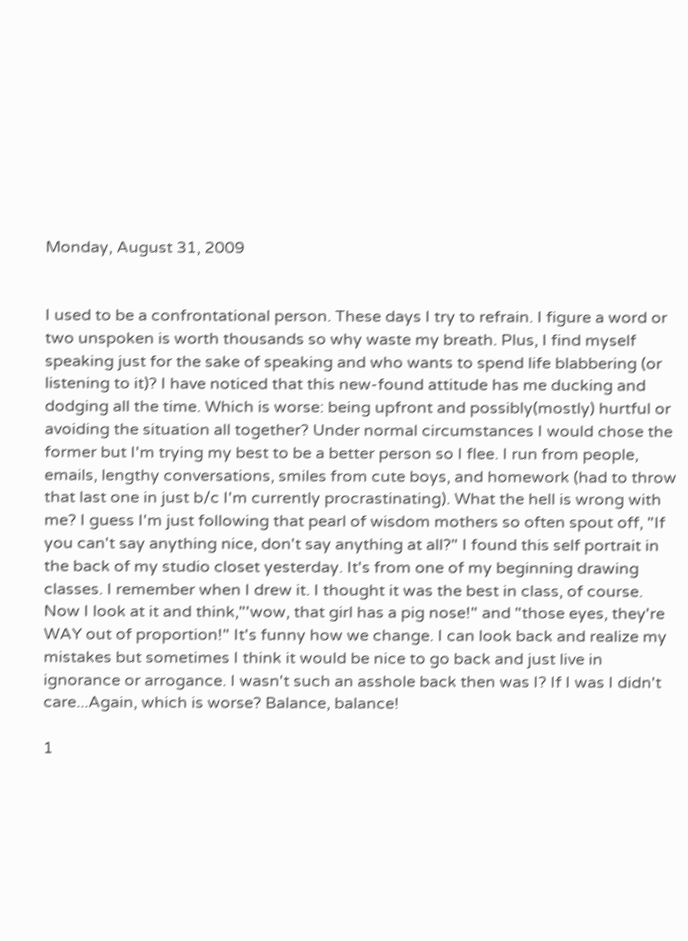Monday, August 31, 2009


I used to be a confrontational person. These days I try to refrain. I figure a word or two unspoken is worth thousands so why waste my breath. Plus, I find myself speaking just for the sake of speaking and who wants to spend life blabbering (or listening to it)? I have noticed that this new-found attitude has me ducking and dodging all the time. Which is worse: being upfront and possibly(mostly) hurtful or avoiding the situation all together? Under normal circumstances I would chose the former but I'm trying my best to be a better person so I flee. I run from people, emails, lengthy conversations, smiles from cute boys, and homework (had to throw that last one in just b/c I'm currently procrastinating). What the hell is wrong with me? I guess I'm just following that pearl of wisdom mothers so often spout off, "If you can't say anything nice, don't say anything at all?" I found this self portrait in the back of my studio closet yesterday. It's from one of my beginning drawing classes. I remember when I drew it. I thought it was the best in class, of course. Now I look at it and think,"'wow, that girl has a pig nose!" and "those eyes, they're WAY out of proportion!" It's funny how we change. I can look back and realize my mistakes but sometimes I think it would be nice to go back and just live in ignorance or arrogance. I wasn't such an asshole back then was I? If I was I didn't care...Again, which is worse? Balance, balance!

1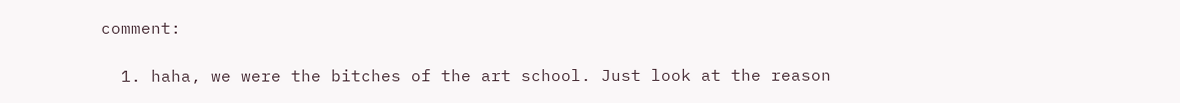comment:

  1. haha, we were the bitches of the art school. Just look at the reason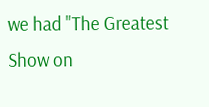we had "The Greatest Show on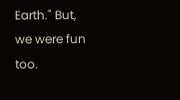Earth." But, we were fun too.